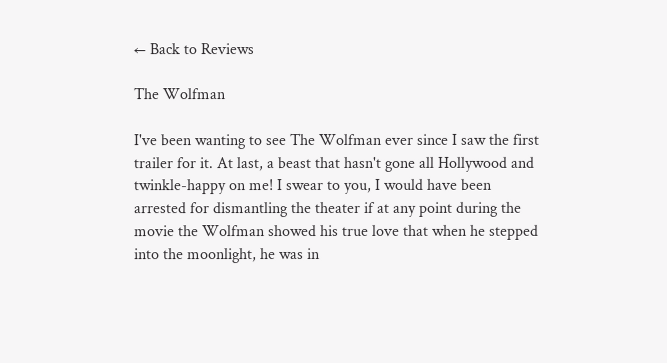← Back to Reviews

The Wolfman

I've been wanting to see The Wolfman ever since I saw the first trailer for it. At last, a beast that hasn't gone all Hollywood and twinkle-happy on me! I swear to you, I would have been arrested for dismantling the theater if at any point during the movie the Wolfman showed his true love that when he stepped into the moonlight, he was in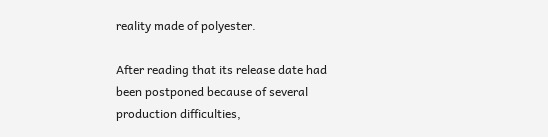reality made of polyester.

After reading that its release date had been postponed because of several production difficulties,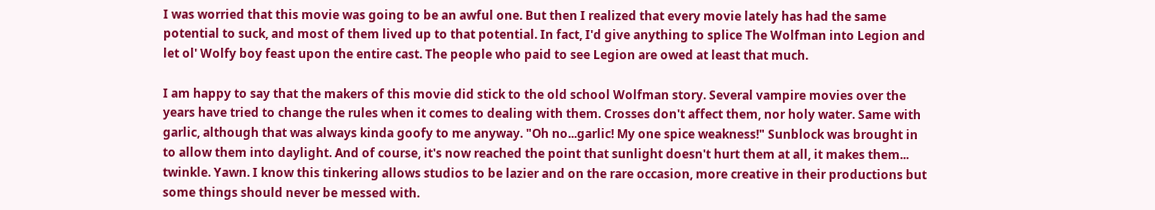I was worried that this movie was going to be an awful one. But then I realized that every movie lately has had the same potential to suck, and most of them lived up to that potential. In fact, I'd give anything to splice The Wolfman into Legion and let ol' Wolfy boy feast upon the entire cast. The people who paid to see Legion are owed at least that much.

I am happy to say that the makers of this movie did stick to the old school Wolfman story. Several vampire movies over the years have tried to change the rules when it comes to dealing with them. Crosses don't affect them, nor holy water. Same with garlic, although that was always kinda goofy to me anyway. "Oh no...garlic! My one spice weakness!" Sunblock was brought in to allow them into daylight. And of course, it's now reached the point that sunlight doesn't hurt them at all, it makes them... twinkle. Yawn. I know this tinkering allows studios to be lazier and on the rare occasion, more creative in their productions but some things should never be messed with.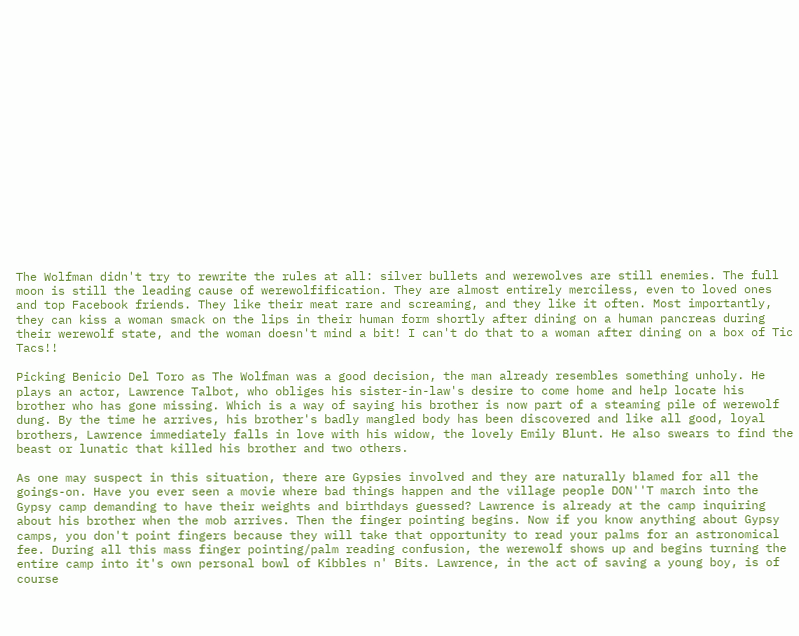The Wolfman didn't try to rewrite the rules at all: silver bullets and werewolves are still enemies. The full moon is still the leading cause of werewolfification. They are almost entirely merciless, even to loved ones and top Facebook friends. They like their meat rare and screaming, and they like it often. Most importantly, they can kiss a woman smack on the lips in their human form shortly after dining on a human pancreas during their werewolf state, and the woman doesn't mind a bit! I can't do that to a woman after dining on a box of Tic Tacs!!

Picking Benicio Del Toro as The Wolfman was a good decision, the man already resembles something unholy. He plays an actor, Lawrence Talbot, who obliges his sister-in-law's desire to come home and help locate his brother who has gone missing. Which is a way of saying his brother is now part of a steaming pile of werewolf dung. By the time he arrives, his brother's badly mangled body has been discovered and like all good, loyal brothers, Lawrence immediately falls in love with his widow, the lovely Emily Blunt. He also swears to find the beast or lunatic that killed his brother and two others.

As one may suspect in this situation, there are Gypsies involved and they are naturally blamed for all the goings-on. Have you ever seen a movie where bad things happen and the village people DON''T march into the Gypsy camp demanding to have their weights and birthdays guessed? Lawrence is already at the camp inquiring about his brother when the mob arrives. Then the finger pointing begins. Now if you know anything about Gypsy camps, you don't point fingers because they will take that opportunity to read your palms for an astronomical fee. During all this mass finger pointing/palm reading confusion, the werewolf shows up and begins turning the entire camp into it's own personal bowl of Kibbles n' Bits. Lawrence, in the act of saving a young boy, is of course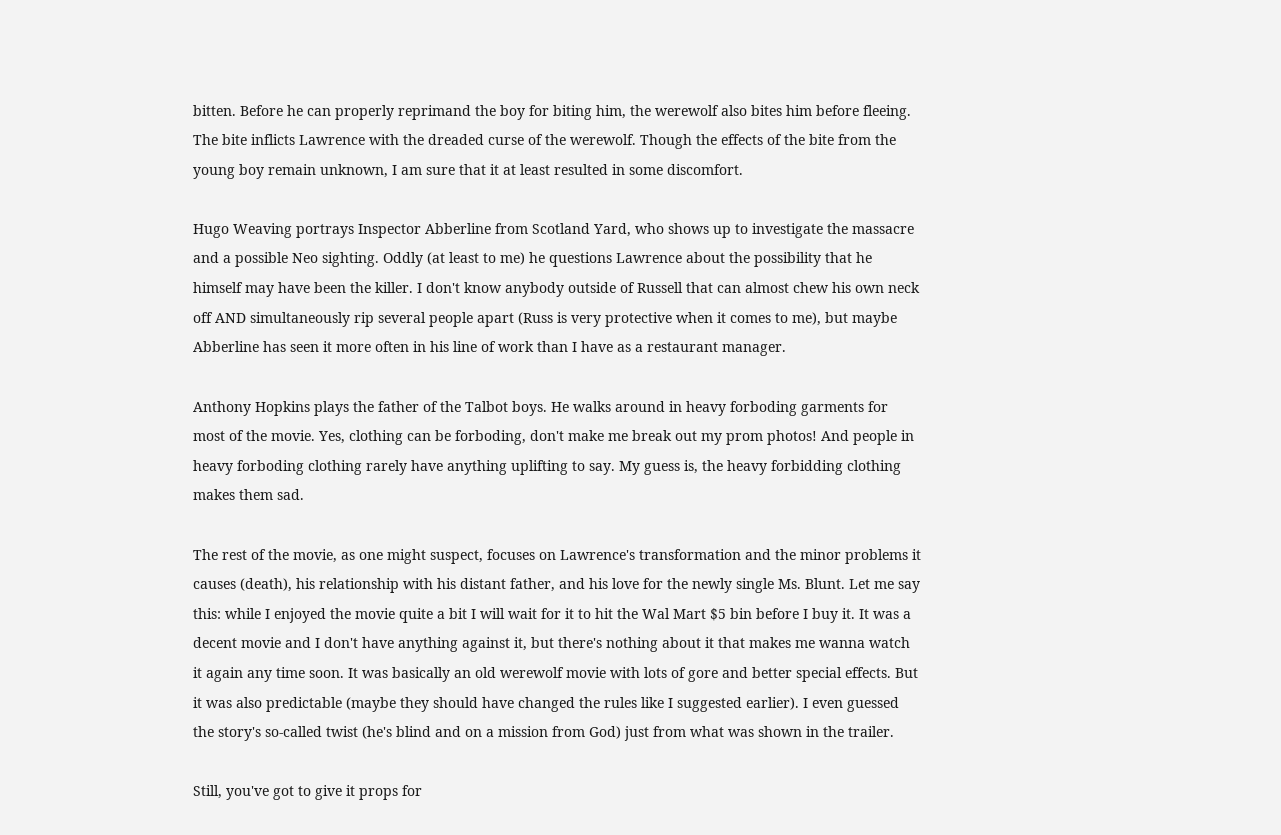bitten. Before he can properly reprimand the boy for biting him, the werewolf also bites him before fleeing. The bite inflicts Lawrence with the dreaded curse of the werewolf. Though the effects of the bite from the young boy remain unknown, I am sure that it at least resulted in some discomfort.

Hugo Weaving portrays Inspector Abberline from Scotland Yard, who shows up to investigate the massacre and a possible Neo sighting. Oddly (at least to me) he questions Lawrence about the possibility that he himself may have been the killer. I don't know anybody outside of Russell that can almost chew his own neck off AND simultaneously rip several people apart (Russ is very protective when it comes to me), but maybe Abberline has seen it more often in his line of work than I have as a restaurant manager.

Anthony Hopkins plays the father of the Talbot boys. He walks around in heavy forboding garments for most of the movie. Yes, clothing can be forboding, don't make me break out my prom photos! And people in heavy forboding clothing rarely have anything uplifting to say. My guess is, the heavy forbidding clothing makes them sad.

The rest of the movie, as one might suspect, focuses on Lawrence's transformation and the minor problems it causes (death), his relationship with his distant father, and his love for the newly single Ms. Blunt. Let me say this: while I enjoyed the movie quite a bit I will wait for it to hit the Wal Mart $5 bin before I buy it. It was a decent movie and I don't have anything against it, but there's nothing about it that makes me wanna watch it again any time soon. It was basically an old werewolf movie with lots of gore and better special effects. But it was also predictable (maybe they should have changed the rules like I suggested earlier). I even guessed the story's so-called twist (he's blind and on a mission from God) just from what was shown in the trailer.

Still, you've got to give it props for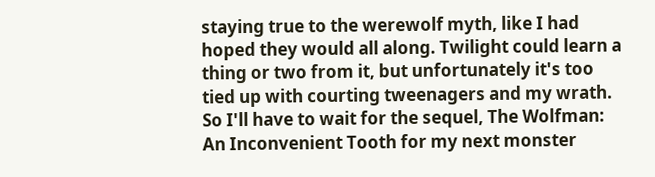staying true to the werewolf myth, like I had hoped they would all along. Twilight could learn a thing or two from it, but unfortunately it's too tied up with courting tweenagers and my wrath. So I'll have to wait for the sequel, The Wolfman: An Inconvenient Tooth for my next monster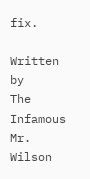fix.

Written by
The Infamous Mr. Wilson